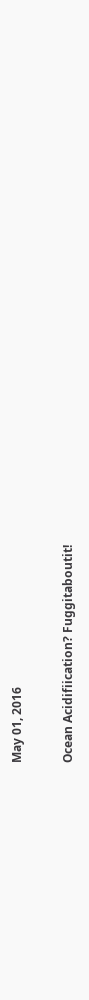May 01, 2016

Ocean Acidifiication? Fuggitaboutit!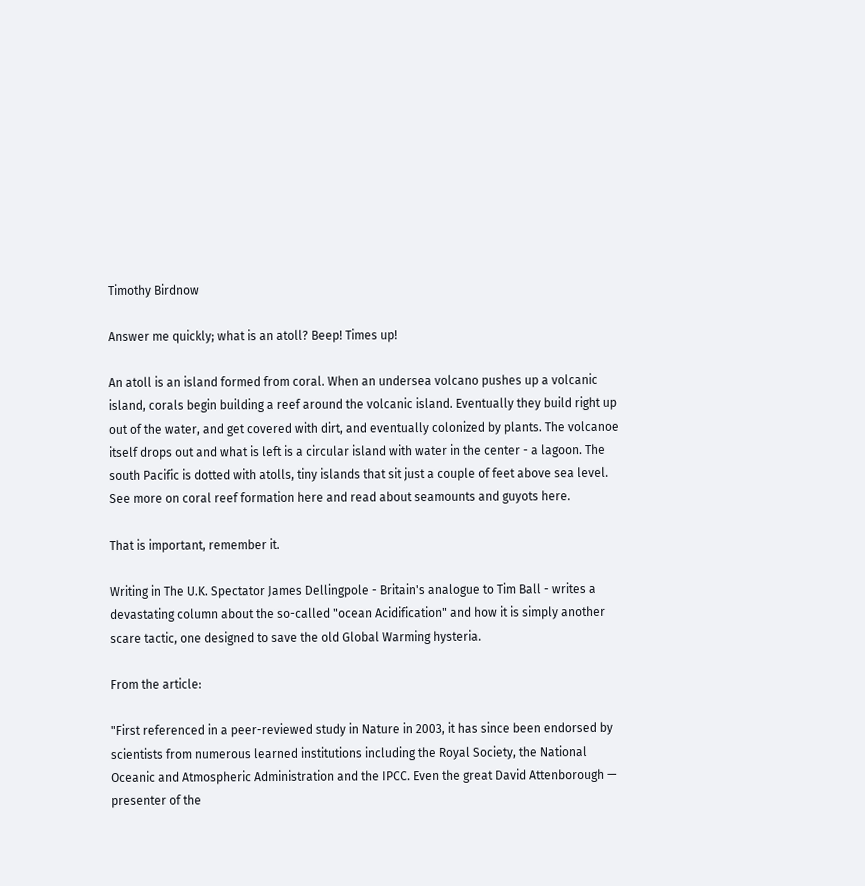Timothy Birdnow

Answer me quickly; what is an atoll? Beep! Times up!

An atoll is an island formed from coral. When an undersea volcano pushes up a volcanic island, corals begin building a reef around the volcanic island. Eventually they build right up out of the water, and get covered with dirt, and eventually colonized by plants. The volcanoe itself drops out and what is left is a circular island with water in the center - a lagoon. The south Pacific is dotted with atolls, tiny islands that sit just a couple of feet above sea level.
See more on coral reef formation here and read about seamounts and guyots here.

That is important, remember it.

Writing in The U.K. Spectator James Dellingpole - Britain's analogue to Tim Ball - writes a devastating column about the so-called "ocean Acidification" and how it is simply another scare tactic, one designed to save the old Global Warming hysteria.

From the article:

"First referenced in a peer-reviewed study in Nature in 2003, it has since been endorsed by scientists from numerous learned institutions including the Royal Society, the National Oceanic and Atmospheric Administration and the IPCC. Even the great David Attenborough — presenter of the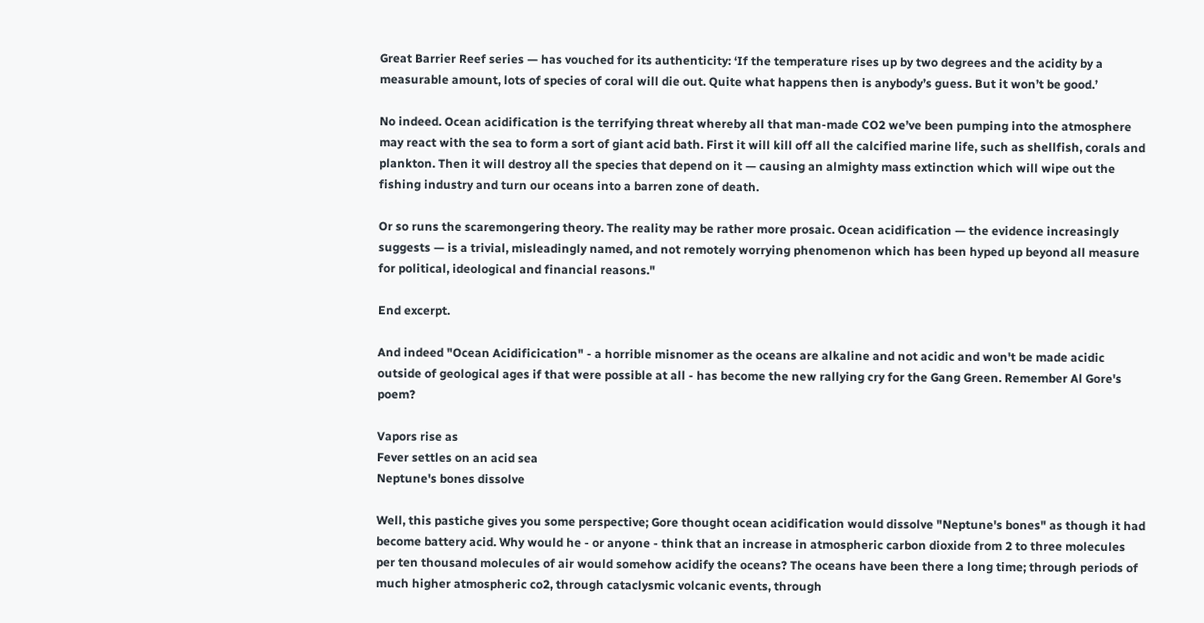Great Barrier Reef series — has vouched for its authenticity: ‘If the temperature rises up by two degrees and the acidity by a measurable amount, lots of species of coral will die out. Quite what happens then is anybody’s guess. But it won’t be good.’

No indeed. Ocean acidification is the terrifying threat whereby all that man-made CO2 we’ve been pumping into the atmosphere may react with the sea to form a sort of giant acid bath. First it will kill off all the calcified marine life, such as shellfish, corals and plankton. Then it will destroy all the species that depend on it — causing an almighty mass extinction which will wipe out the fishing industry and turn our oceans into a barren zone of death.

Or so runs the scaremongering theory. The reality may be rather more prosaic. Ocean acidification — the evidence increasingly suggests — is a trivial, misleadingly named, and not remotely worrying phenomenon which has been hyped up beyond all measure for political, ideological and financial reasons."

End excerpt.

And indeed "Ocean Acidificication" - a horrible misnomer as the oceans are alkaline and not acidic and won't be made acidic outside of geological ages if that were possible at all - has become the new rallying cry for the Gang Green. Remember Al Gore's poem?

Vapors rise as
Fever settles on an acid sea
Neptune's bones dissolve

Well, this pastiche gives you some perspective; Gore thought ocean acidification would dissolve "Neptune's bones" as though it had become battery acid. Why would he - or anyone - think that an increase in atmospheric carbon dioxide from 2 to three molecules per ten thousand molecules of air would somehow acidify the oceans? The oceans have been there a long time; through periods of much higher atmospheric co2, through cataclysmic volcanic events, through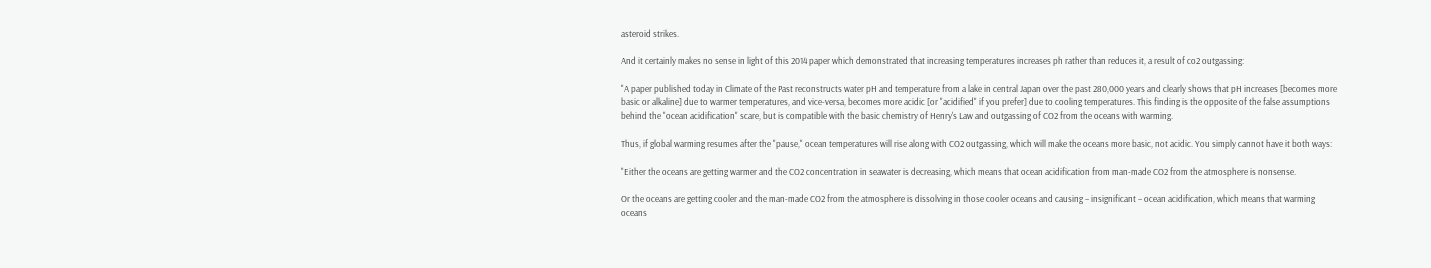asteroid strikes.

And it certainly makes no sense in light of this 2014 paper which demonstrated that increasing temperatures increases ph rather than reduces it, a result of co2 outgassing:

"A paper published today in Climate of the Past reconstructs water pH and temperature from a lake in central Japan over the past 280,000 years and clearly shows that pH increases [becomes more basic or alkaline] due to warmer temperatures, and vice-versa, becomes more acidic [or "acidified" if you prefer] due to cooling temperatures. This finding is the opposite of the false assumptions behind the "ocean acidification" scare, but is compatible with the basic chemistry of Henry's Law and outgassing of CO2 from the oceans with warming.

Thus, if global warming resumes after the "pause," ocean temperatures will rise along with CO2 outgassing, which will make the oceans more basic, not acidic. You simply cannot have it both ways:

"Either the oceans are getting warmer and the CO2 concentration in seawater is decreasing, which means that ocean acidification from man-made CO2 from the atmosphere is nonsense.

Or the oceans are getting cooler and the man-made CO2 from the atmosphere is dissolving in those cooler oceans and causing – insignificant – ocean acidification, which means that warming oceans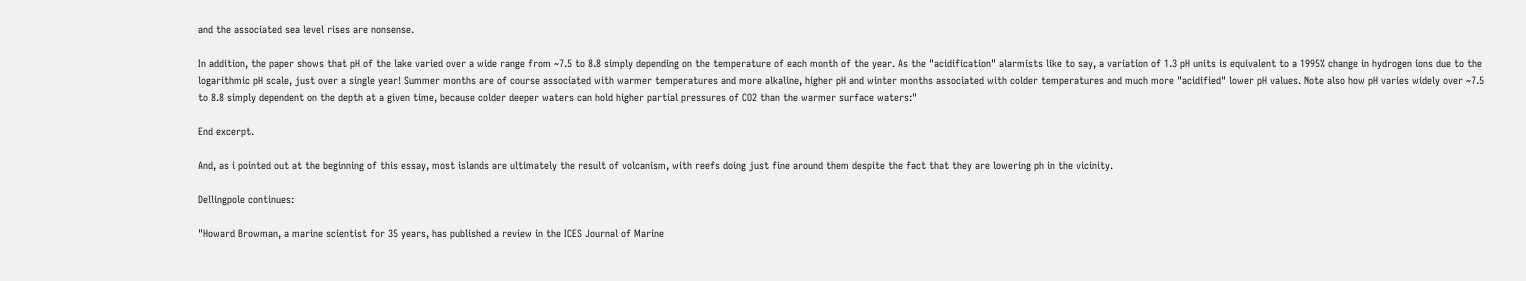and the associated sea level rises are nonsense.

In addition, the paper shows that pH of the lake varied over a wide range from ~7.5 to 8.8 simply depending on the temperature of each month of the year. As the "acidification" alarmists like to say, a variation of 1.3 pH units is equivalent to a 1995% change in hydrogen ions due to the logarithmic pH scale, just over a single year! Summer months are of course associated with warmer temperatures and more alkaline, higher pH and winter months associated with colder temperatures and much more "acidified" lower pH values. Note also how pH varies widely over ~7.5 to 8.8 simply dependent on the depth at a given time, because colder deeper waters can hold higher partial pressures of CO2 than the warmer surface waters:"

End excerpt.

And, as i pointed out at the beginning of this essay, most islands are ultimately the result of volcanism, with reefs doing just fine around them despite the fact that they are lowering ph in the vicinity.

Dellingpole continues:

"Howard Browman, a marine scientist for 35 years, has published a review in the ICES Journal of Marine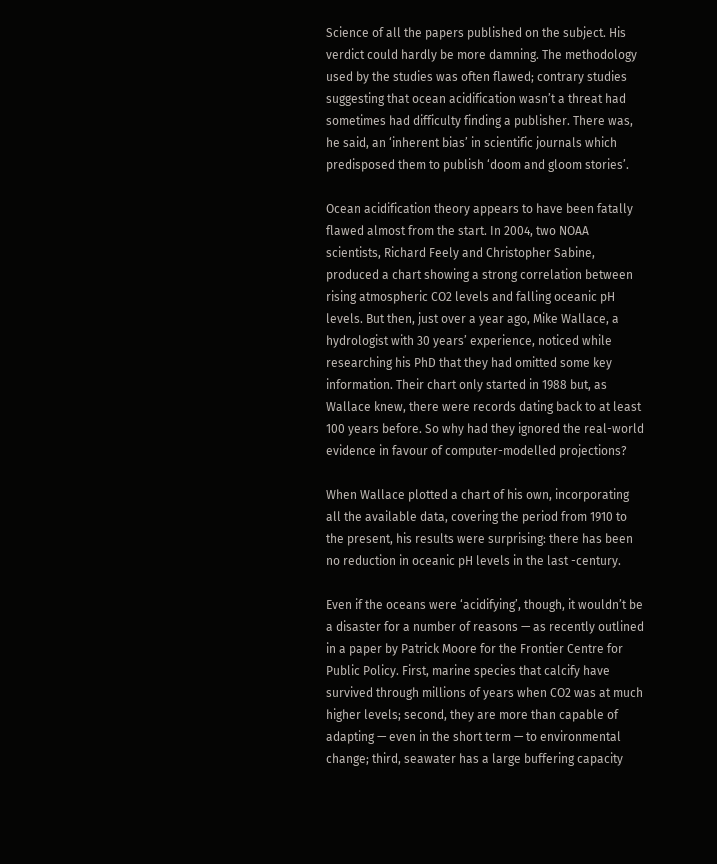Science of all the papers published on the subject. His verdict could hardly be more damning. The methodology used by the studies was often flawed; contrary studies suggesting that ocean acidification wasn’t a threat had sometimes had difficulty finding a publisher. There was, he said, an ‘inherent bias’ in scientific journals which predisposed them to publish ‘doom and gloom stories’.

Ocean acidification theory appears to have been fatally flawed almost from the start. In 2004, two NOAA scientists, Richard Feely and Christopher Sabine, produced a chart showing a strong correlation between rising atmospheric CO2 levels and falling oceanic pH levels. But then, just over a year ago, Mike Wallace, a hydrologist with 30 years’ experience, noticed while researching his PhD that they had omitted some key information. Their chart only started in 1988 but, as Wallace knew, there were records dating back to at least 100 years before. So why had they ignored the real-world evidence in favour of computer-modelled projections?

When Wallace plotted a chart of his own, incorporating all the available data, covering the period from 1910 to the present, his results were surprising: there has been no reduction in oceanic pH levels in the last -century.

Even if the oceans were ‘acidifying’, though, it wouldn’t be a disaster for a number of reasons — as recently outlined in a paper by Patrick Moore for the Frontier Centre for Public Policy. First, marine species that calcify have survived through millions of years when CO2 was at much higher levels; second, they are more than capable of adapting — even in the short term — to environmental change; third, seawater has a large buffering capacity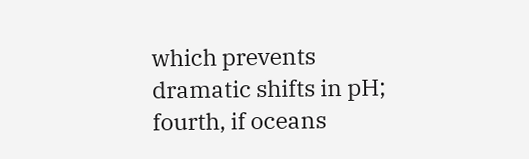which prevents dramatic shifts in pH; fourth, if oceans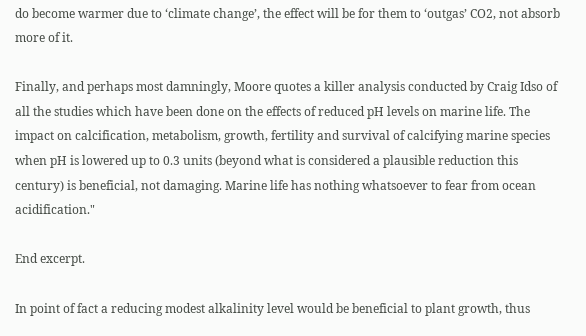do become warmer due to ‘climate change’, the effect will be for them to ‘outgas’ CO2, not absorb more of it.

Finally, and perhaps most damningly, Moore quotes a killer analysis conducted by Craig Idso of all the studies which have been done on the effects of reduced pH levels on marine life. The impact on calcification, metabolism, growth, fertility and survival of calcifying marine species when pH is lowered up to 0.3 units (beyond what is considered a plausible reduction this century) is beneficial, not damaging. Marine life has nothing whatsoever to fear from ocean acidification."

End excerpt.

In point of fact a reducing modest alkalinity level would be beneficial to plant growth, thus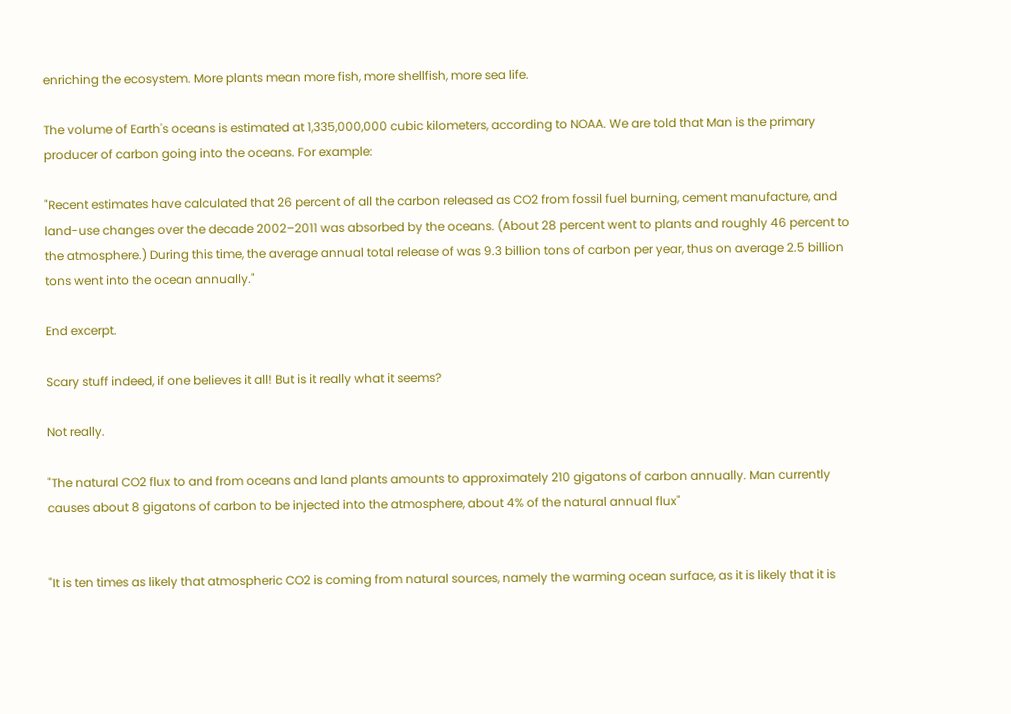enriching the ecosystem. More plants mean more fish, more shellfish, more sea life.

The volume of Earth's oceans is estimated at 1,335,000,000 cubic kilometers, according to NOAA. We are told that Man is the primary producer of carbon going into the oceans. For example:

"Recent estimates have calculated that 26 percent of all the carbon released as CO2 from fossil fuel burning, cement manufacture, and land-use changes over the decade 2002–2011 was absorbed by the oceans. (About 28 percent went to plants and roughly 46 percent to the atmosphere.) During this time, the average annual total release of was 9.3 billion tons of carbon per year, thus on average 2.5 billion tons went into the ocean annually."

End excerpt.

Scary stuff indeed, if one believes it all! But is it really what it seems?

Not really.

"The natural CO2 flux to and from oceans and land plants amounts to approximately 210 gigatons of carbon annually. Man currently causes about 8 gigatons of carbon to be injected into the atmosphere, about 4% of the natural annual flux"


"It is ten times as likely that atmospheric CO2 is coming from natural sources, namely the warming ocean surface, as it is likely that it is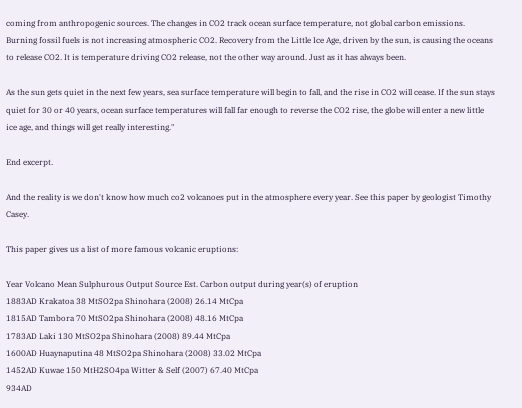coming from anthropogenic sources. The changes in CO2 track ocean surface temperature, not global carbon emissions. Burning fossil fuels is not increasing atmospheric CO2. Recovery from the Little Ice Age, driven by the sun, is causing the oceans to release CO2. It is temperature driving CO2 release, not the other way around. Just as it has always been.

As the sun gets quiet in the next few years, sea surface temperature will begin to fall, and the rise in CO2 will cease. If the sun stays quiet for 30 or 40 years, ocean surface temperatures will fall far enough to reverse the CO2 rise, the globe will enter a new little ice age, and things will get really interesting."

End excerpt.

And the reality is we don't know how much co2 volcanoes put in the atmosphere every year. See this paper by geologist Timothy Casey.

This paper gives us a list of more famous volcanic eruptions:

Year Volcano Mean Sulphurous Output Source Est. Carbon output during year(s) of eruption
1883AD Krakatoa 38 MtSO2pa Shinohara (2008) 26.14 MtCpa
1815AD Tambora 70 MtSO2pa Shinohara (2008) 48.16 MtCpa
1783AD Laki 130 MtSO2pa Shinohara (2008) 89.44 MtCpa
1600AD Huaynaputina 48 MtSO2pa Shinohara (2008) 33.02 MtCpa
1452AD Kuwae 150 MtH2SO4pa Witter & Self (2007) 67.40 MtCpa
934AD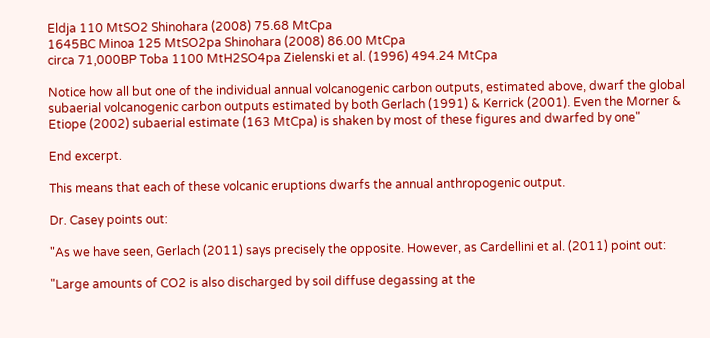Eldja 110 MtSO2 Shinohara (2008) 75.68 MtCpa
1645BC Minoa 125 MtSO2pa Shinohara (2008) 86.00 MtCpa
circa 71,000BP Toba 1100 MtH2SO4pa Zielenski et al. (1996) 494.24 MtCpa

Notice how all but one of the individual annual volcanogenic carbon outputs, estimated above, dwarf the global subaerial volcanogenic carbon outputs estimated by both Gerlach (1991) & Kerrick (2001). Even the Morner & Etiope (2002) subaerial estimate (163 MtCpa) is shaken by most of these figures and dwarfed by one"

End excerpt.

This means that each of these volcanic eruptions dwarfs the annual anthropogenic output.

Dr. Casey points out:

"As we have seen, Gerlach (2011) says precisely the opposite. However, as Cardellini et al. (2011) point out:

"Large amounts of CO2 is also discharged by soil diffuse degassing at the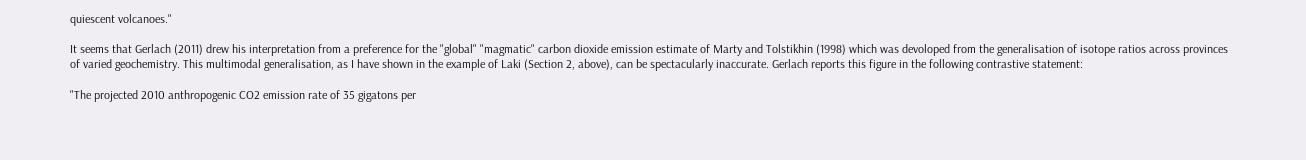quiescent volcanoes."

It seems that Gerlach (2011) drew his interpretation from a preference for the "global" "magmatic" carbon dioxide emission estimate of Marty and Tolstikhin (1998) which was devoloped from the generalisation of isotope ratios across provinces of varied geochemistry. This multimodal generalisation, as I have shown in the example of Laki (Section 2, above), can be spectacularly inaccurate. Gerlach reports this figure in the following contrastive statement:

"The projected 2010 anthropogenic CO2 emission rate of 35 gigatons per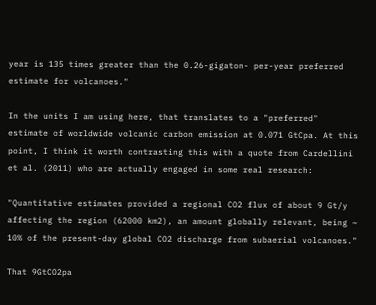year is 135 times greater than the 0.26-gigaton- per-year preferred estimate for volcanoes."

In the units I am using here, that translates to a "preferred" estimate of worldwide volcanic carbon emission at 0.071 GtCpa. At this point, I think it worth contrasting this with a quote from Cardellini et al. (2011) who are actually engaged in some real research:

"Quantitative estimates provided a regional CO2 flux of about 9 Gt/y affecting the region (62000 km2), an amount globally relevant, being ~ 10% of the present-day global CO2 discharge from subaerial volcanoes."

That 9GtCO2pa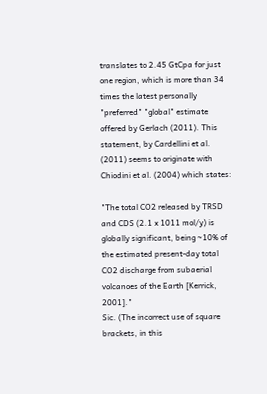translates to 2.45 GtCpa for just one region, which is more than 34 times the latest personally "preferred" "global" estimate offered by Gerlach (2011). This statement, by Cardellini et al. (2011) seems to originate with Chiodini et al. (2004) which states:

"The total CO2 released by TRSD and CDS (2.1 x 1011 mol/y) is globally significant, being ~10% of the estimated present-day total CO2 discharge from subaerial volcanoes of the Earth [Kerrick, 2001]."
Sic. (The incorrect use of square brackets, in this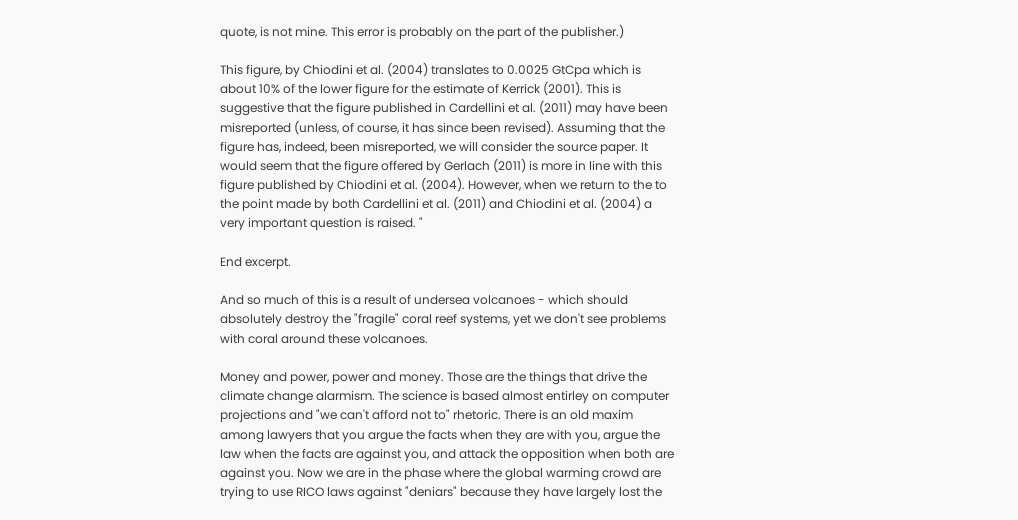quote, is not mine. This error is probably on the part of the publisher.)

This figure, by Chiodini et al. (2004) translates to 0.0025 GtCpa which is about 10% of the lower figure for the estimate of Kerrick (2001). This is suggestive that the figure published in Cardellini et al. (2011) may have been misreported (unless, of course, it has since been revised). Assuming that the figure has, indeed, been misreported, we will consider the source paper. It would seem that the figure offered by Gerlach (2011) is more in line with this figure published by Chiodini et al. (2004). However, when we return to the to the point made by both Cardellini et al. (2011) and Chiodini et al. (2004) a very important question is raised. "

End excerpt.

And so much of this is a result of undersea volcanoes - which should absolutely destroy the "fragile" coral reef systems, yet we don't see problems with coral around these volcanoes.

Money and power, power and money. Those are the things that drive the climate change alarmism. The science is based almost entirley on computer projections and "we can't afford not to" rhetoric. There is an old maxim among lawyers that you argue the facts when they are with you, argue the law when the facts are against you, and attack the opposition when both are against you. Now we are in the phase where the global warming crowd are trying to use RICO laws against "deniars" because they have largely lost the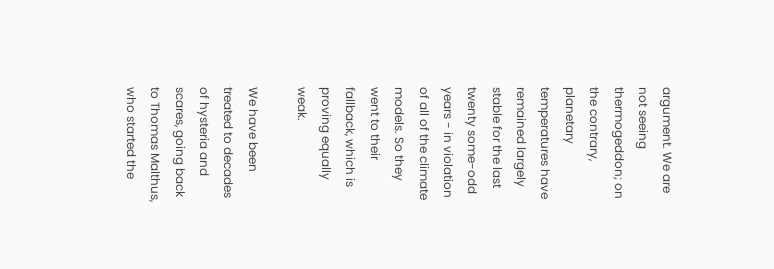argument. We are not seeing thermogeddon; on the contrary, planetary temperatures have remained largely stable for the last twenty some-odd years - in violation of all of the climate models. So they went to their fallback, which is proving equally weak.

We have been treated to decades of hysteria and scares, going back to Thomas Malthus, who started the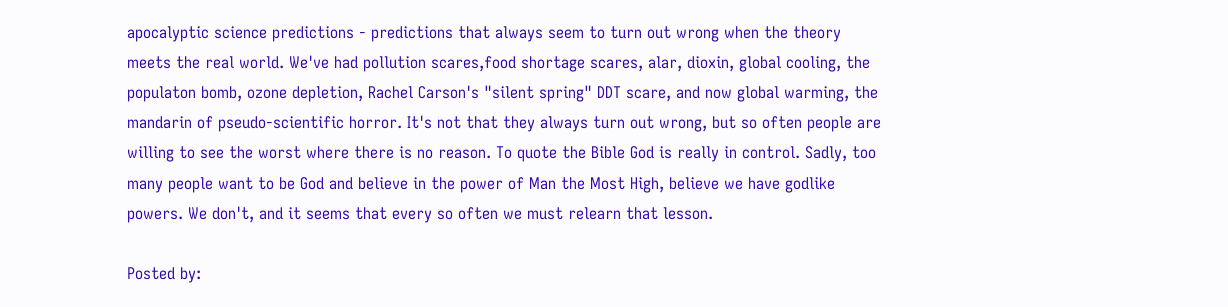apocalyptic science predictions - predictions that always seem to turn out wrong when the theory meets the real world. We've had pollution scares,food shortage scares, alar, dioxin, global cooling, the populaton bomb, ozone depletion, Rachel Carson's "silent spring" DDT scare, and now global warming, the mandarin of pseudo-scientific horror. It's not that they always turn out wrong, but so often people are willing to see the worst where there is no reason. To quote the Bible God is really in control. Sadly, too many people want to be God and believe in the power of Man the Most High, believe we have godlike powers. We don't, and it seems that every so often we must relearn that lesson.

Posted by: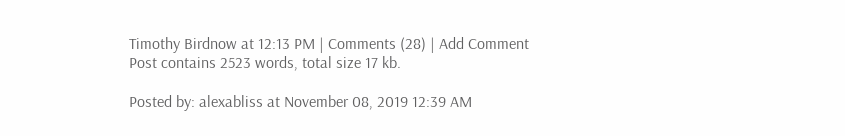Timothy Birdnow at 12:13 PM | Comments (28) | Add Comment
Post contains 2523 words, total size 17 kb.

Posted by: alexabliss at November 08, 2019 12:39 AM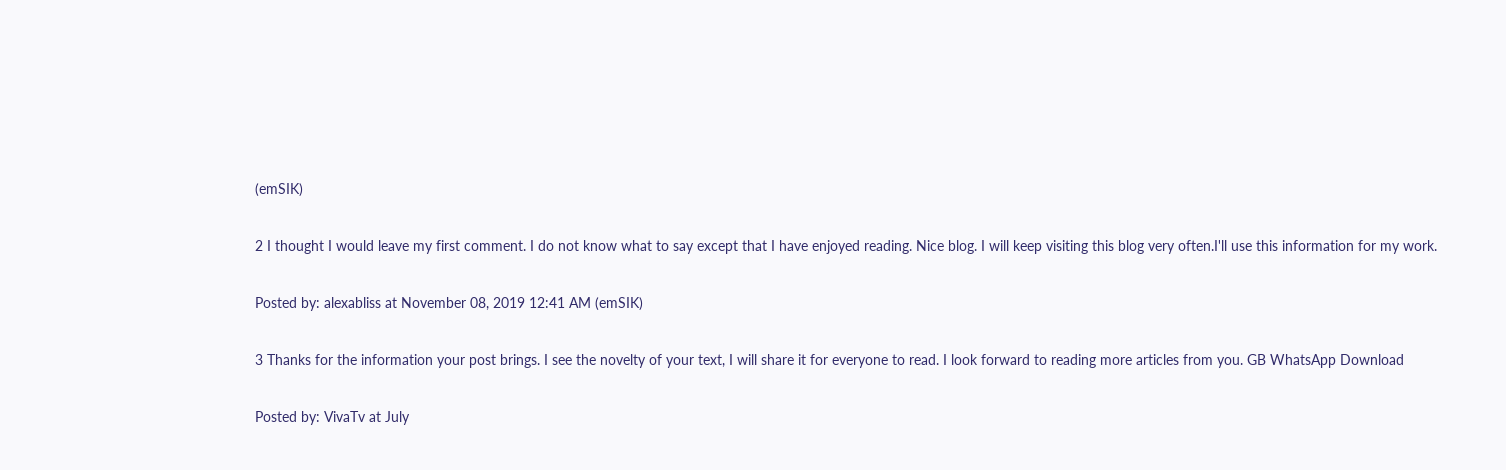(emSIK)

2 I thought I would leave my first comment. I do not know what to say except that I have enjoyed reading. Nice blog. I will keep visiting this blog very often.I'll use this information for my work.

Posted by: alexabliss at November 08, 2019 12:41 AM (emSIK)

3 Thanks for the information your post brings. I see the novelty of your text, I will share it for everyone to read. I look forward to reading more articles from you. GB WhatsApp Download

Posted by: VivaTv at July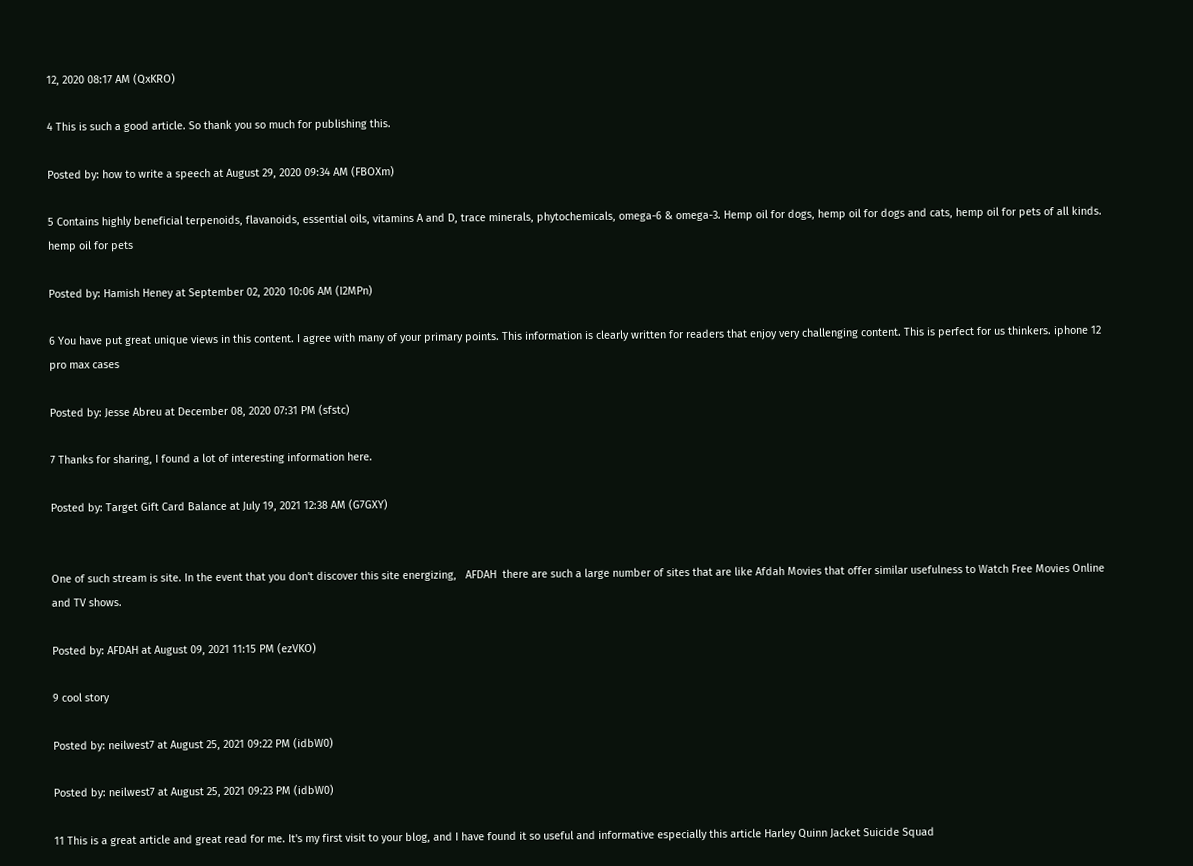12, 2020 08:17 AM (QxKRO)

4 This is such a good article. So thank you so much for publishing this.

Posted by: how to write a speech at August 29, 2020 09:34 AM (FBOXm)

5 Contains highly beneficial terpenoids, flavanoids, essential oils, vitamins A and D, trace minerals, phytochemicals, omega-6 & omega-3. Hemp oil for dogs, hemp oil for dogs and cats, hemp oil for pets of all kinds. hemp oil for pets

Posted by: Hamish Heney at September 02, 2020 10:06 AM (I2MPn)

6 You have put great unique views in this content. I agree with many of your primary points. This information is clearly written for readers that enjoy very challenging content. This is perfect for us thinkers. iphone 12 pro max cases

Posted by: Jesse Abreu at December 08, 2020 07:31 PM (sfstc)

7 Thanks for sharing, I found a lot of interesting information here.

Posted by: Target Gift Card Balance at July 19, 2021 12:38 AM (G7GXY)


One of such stream is site. In the event that you don't discover this site energizing,   AFDAH  there are such a large number of sites that are like Afdah Movies that offer similar usefulness to Watch Free Movies Online and TV shows.

Posted by: AFDAH at August 09, 2021 11:15 PM (ezVKO)

9 cool story

Posted by: neilwest7 at August 25, 2021 09:22 PM (idbW0)

Posted by: neilwest7 at August 25, 2021 09:23 PM (idbW0)

11 This is a great article and great read for me. It's my first visit to your blog, and I have found it so useful and informative especially this article Harley Quinn Jacket Suicide Squad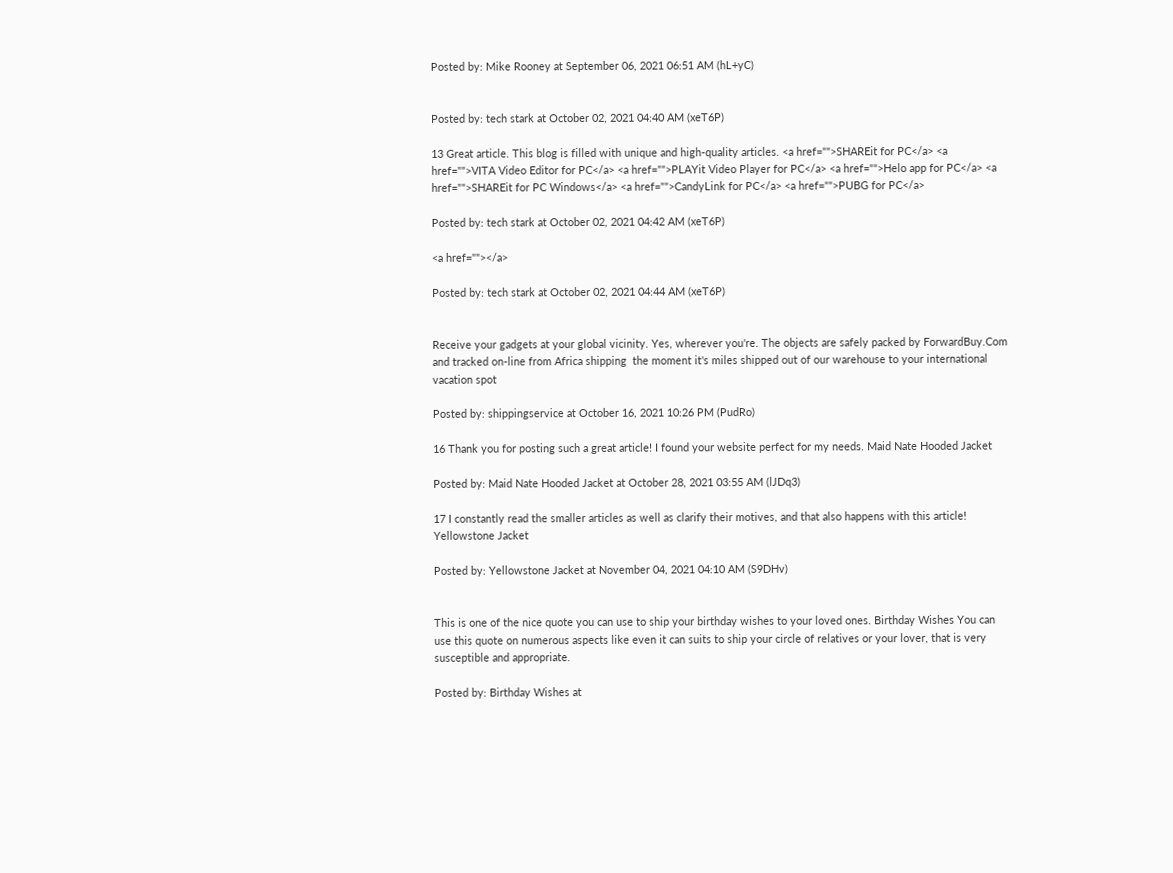Posted by: Mike Rooney at September 06, 2021 06:51 AM (hL+yC)


Posted by: tech stark at October 02, 2021 04:40 AM (xeT6P)

13 Great article. This blog is filled with unique and high-quality articles. <a href="">SHAREit for PC</a> <a href="">VITA Video Editor for PC</a> <a href="">PLAYit Video Player for PC</a> <a href="">Helo app for PC</a> <a href="">SHAREit for PC Windows</a> <a href="">CandyLink for PC</a> <a href="">PUBG for PC</a>

Posted by: tech stark at October 02, 2021 04:42 AM (xeT6P)

<a href=""></a>

Posted by: tech stark at October 02, 2021 04:44 AM (xeT6P)


Receive your gadgets at your global vicinity. Yes, wherever you're. The objects are safely packed by ForwardBuy.Com and tracked on-line from Africa shipping  the moment it's miles shipped out of our warehouse to your international vacation spot

Posted by: shippingservice at October 16, 2021 10:26 PM (PudRo)

16 Thank you for posting such a great article! I found your website perfect for my needs. Maid Nate Hooded Jacket

Posted by: Maid Nate Hooded Jacket at October 28, 2021 03:55 AM (lJDq3)

17 I constantly read the smaller articles as well as clarify their motives, and that also happens with this article! Yellowstone Jacket

Posted by: Yellowstone Jacket at November 04, 2021 04:10 AM (S9DHv)


This is one of the nice quote you can use to ship your birthday wishes to your loved ones. Birthday Wishes You can use this quote on numerous aspects like even it can suits to ship your circle of relatives or your lover, that is very susceptible and appropriate.

Posted by: Birthday Wishes at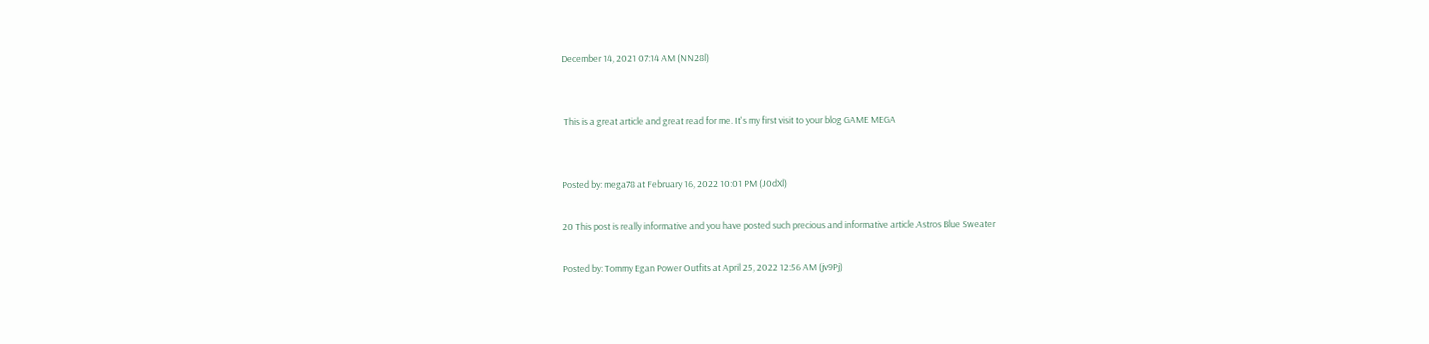December 14, 2021 07:14 AM (NN28l)


 This is a great article and great read for me. It's my first visit to your blog GAME MEGA


Posted by: mega78 at February 16, 2022 10:01 PM (J0dXl)

20 This post is really informative and you have posted such precious and informative article.Astros Blue Sweater

Posted by: Tommy Egan Power Outfits at April 25, 2022 12:56 AM (jv9Pj)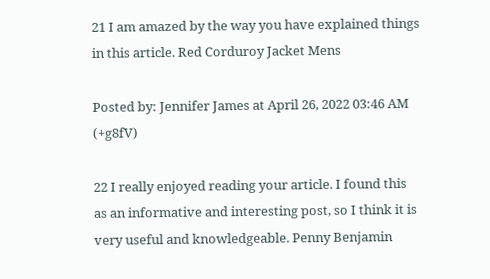21 I am amazed by the way you have explained things in this article. Red Corduroy Jacket Mens

Posted by: Jennifer James at April 26, 2022 03:46 AM (+g8fV)

22 I really enjoyed reading your article. I found this as an informative and interesting post, so I think it is very useful and knowledgeable. Penny Benjamin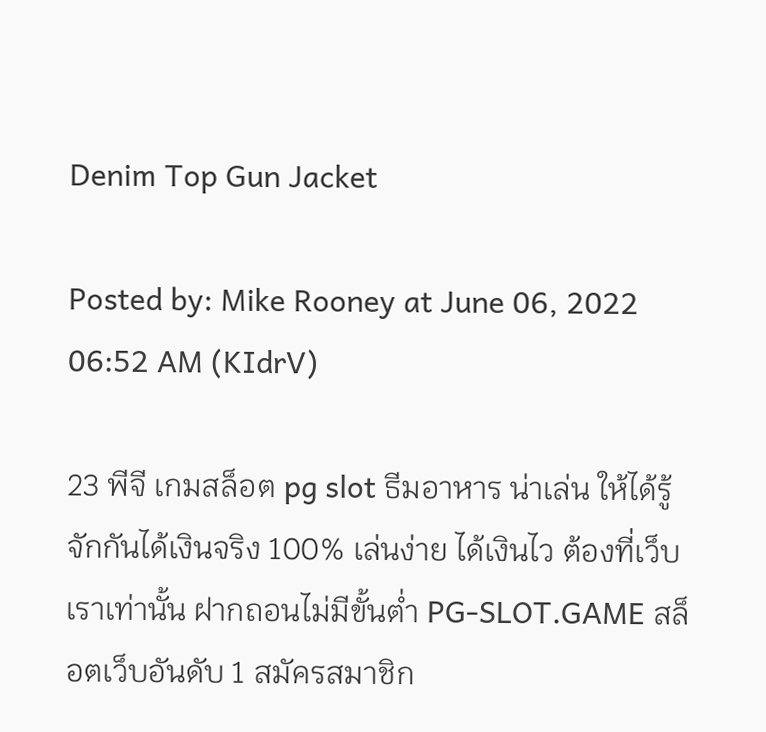Denim Top Gun Jacket

Posted by: Mike Rooney at June 06, 2022 06:52 AM (KIdrV)

23 พีจี เกมสล็อต pg slot ธีมอาหาร น่าเล่น ให้ได้รู้จักกันได้เงินจริง 100% เล่นง่าย ได้เงินไว ต้องที่เว็บเราเท่านั้น ฝากถอนไม่มีขั้นต่ำ PG-SLOT.GAME สล็อตเว็บอันดับ 1 สมัครสมาชิก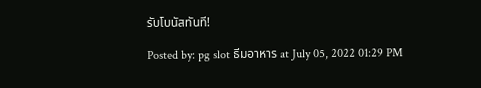รับโบนัสทันที!

Posted by: pg slot ธีมอาหาร at July 05, 2022 01:29 PM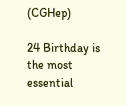(CGHep)

24 Birthday is the most essential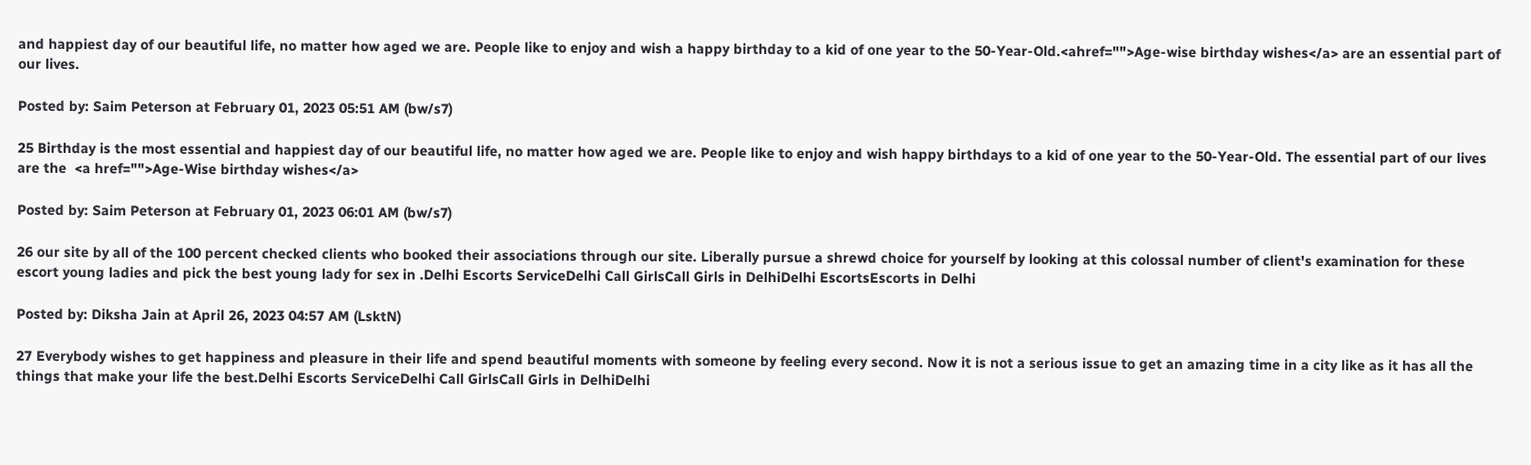and happiest day of our beautiful life, no matter how aged we are. People like to enjoy and wish a happy birthday to a kid of one year to the 50-Year-Old.<ahref="">Age-wise birthday wishes</a> are an essential part of our lives.

Posted by: Saim Peterson at February 01, 2023 05:51 AM (bw/s7)

25 Birthday is the most essential and happiest day of our beautiful life, no matter how aged we are. People like to enjoy and wish happy birthdays to a kid of one year to the 50-Year-Old. The essential part of our lives are the  <a href="">Age-Wise birthday wishes</a>

Posted by: Saim Peterson at February 01, 2023 06:01 AM (bw/s7)

26 our site by all of the 100 percent checked clients who booked their associations through our site. Liberally pursue a shrewd choice for yourself by looking at this colossal number of client's examination for these escort young ladies and pick the best young lady for sex in .Delhi Escorts ServiceDelhi Call GirlsCall Girls in DelhiDelhi EscortsEscorts in Delhi

Posted by: Diksha Jain at April 26, 2023 04:57 AM (LsktN)

27 Everybody wishes to get happiness and pleasure in their life and spend beautiful moments with someone by feeling every second. Now it is not a serious issue to get an amazing time in a city like as it has all the things that make your life the best.Delhi Escorts ServiceDelhi Call GirlsCall Girls in DelhiDelhi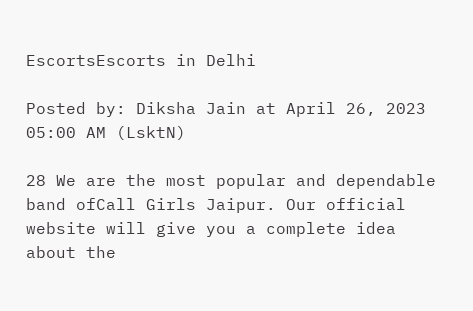EscortsEscorts in Delhi

Posted by: Diksha Jain at April 26, 2023 05:00 AM (LsktN)

28 We are the most popular and dependable band ofCall Girls Jaipur. Our official website will give you a complete idea about the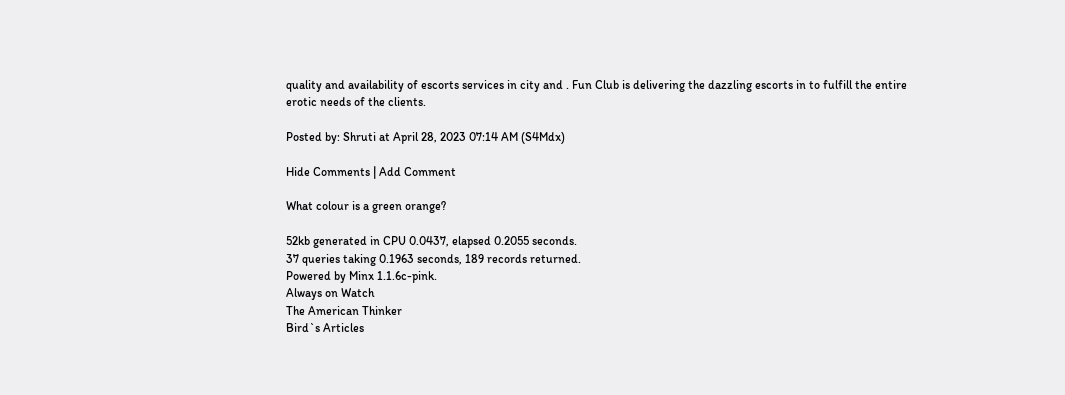quality and availability of escorts services in city and . Fun Club is delivering the dazzling escorts in to fulfill the entire erotic needs of the clients.

Posted by: Shruti at April 28, 2023 07:14 AM (S4Mdx)

Hide Comments | Add Comment

What colour is a green orange?

52kb generated in CPU 0.0437, elapsed 0.2055 seconds.
37 queries taking 0.1963 seconds, 189 records returned.
Powered by Minx 1.1.6c-pink.
Always on Watch
The American Thinker
Bird`s Articles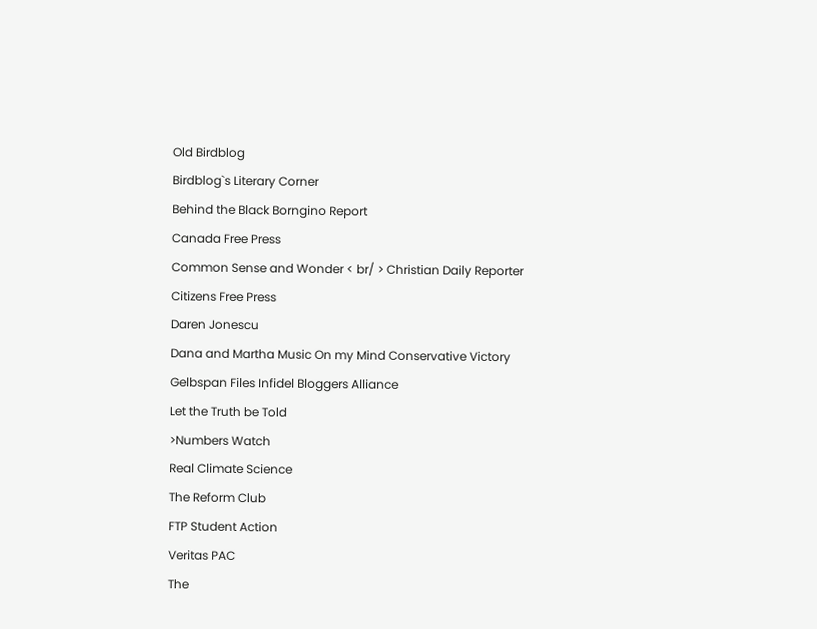Old Birdblog
Birdblog`s Literary Corner
Behind the Black Borngino Report
Canada Free Press
Common Sense and Wonder < br/ > Christian Daily Reporter
Citizens Free Press
Daren Jonescu
Dana and Martha Music On my Mind Conservative Victory
Gelbspan Files Infidel Bloggers Alliance
Let the Truth be Told
>Numbers Watch
Real Climate Science
The Reform Club
FTP Student Action
Veritas PAC
The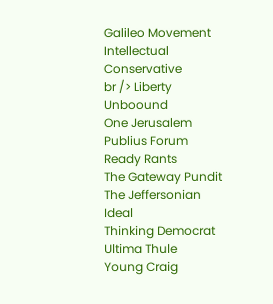Galileo Movement
Intellectual Conservative
br /> Liberty Unboound
One Jerusalem
Publius Forum
Ready Rants
The Gateway Pundit
The Jeffersonian Ideal
Thinking Democrat
Ultima Thule
Young Craig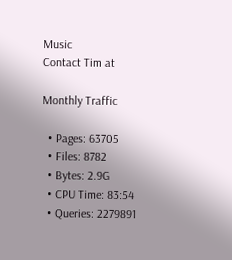Music
Contact Tim at

Monthly Traffic

  • Pages: 63705
  • Files: 8782
  • Bytes: 2.9G
  • CPU Time: 83:54
  • Queries: 2279891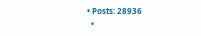• Posts: 28936
  •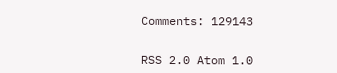Comments: 129143


RSS 2.0 Atom 1.0